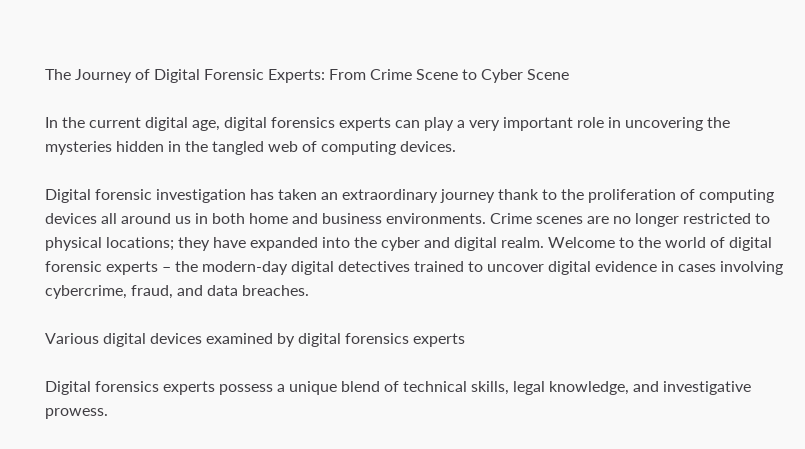The Journey of Digital Forensic Experts: From Crime Scene to Cyber Scene

In the current digital age, digital forensics experts can play a very important role in uncovering the mysteries hidden in the tangled web of computing devices.

Digital forensic investigation has taken an extraordinary journey thank to the proliferation of computing devices all around us in both home and business environments. Crime scenes are no longer restricted to physical locations; they have expanded into the cyber and digital realm. Welcome to the world of digital forensic experts – the modern-day digital detectives trained to uncover digital evidence in cases involving cybercrime, fraud, and data breaches.

Various digital devices examined by digital forensics experts

Digital forensics experts possess a unique blend of technical skills, legal knowledge, and investigative prowess.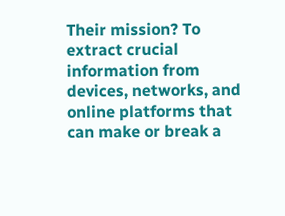Their mission? To extract crucial information from devices, networks, and online platforms that can make or break a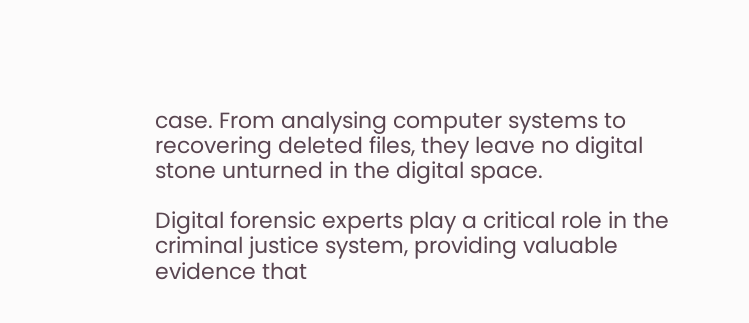case. From analysing computer systems to recovering deleted files, they leave no digital stone unturned in the digital space.

Digital forensic experts play a critical role in the criminal justice system, providing valuable evidence that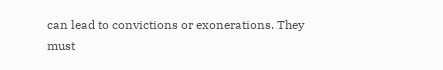can lead to convictions or exonerations. They must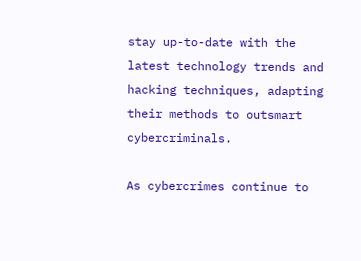stay up-to-date with the latest technology trends and hacking techniques, adapting their methods to outsmart cybercriminals.

As cybercrimes continue to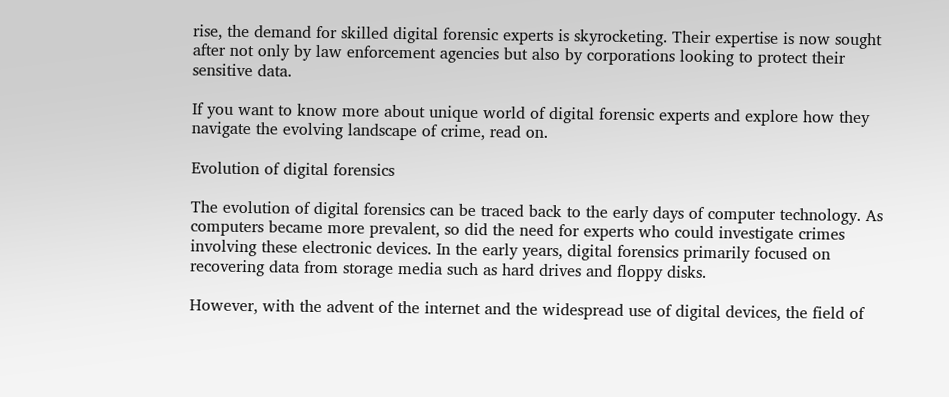rise, the demand for skilled digital forensic experts is skyrocketing. Their expertise is now sought after not only by law enforcement agencies but also by corporations looking to protect their sensitive data.

If you want to know more about unique world of digital forensic experts and explore how they navigate the evolving landscape of crime, read on.

Evolution of digital forensics

The evolution of digital forensics can be traced back to the early days of computer technology. As computers became more prevalent, so did the need for experts who could investigate crimes involving these electronic devices. In the early years, digital forensics primarily focused on recovering data from storage media such as hard drives and floppy disks.

However, with the advent of the internet and the widespread use of digital devices, the field of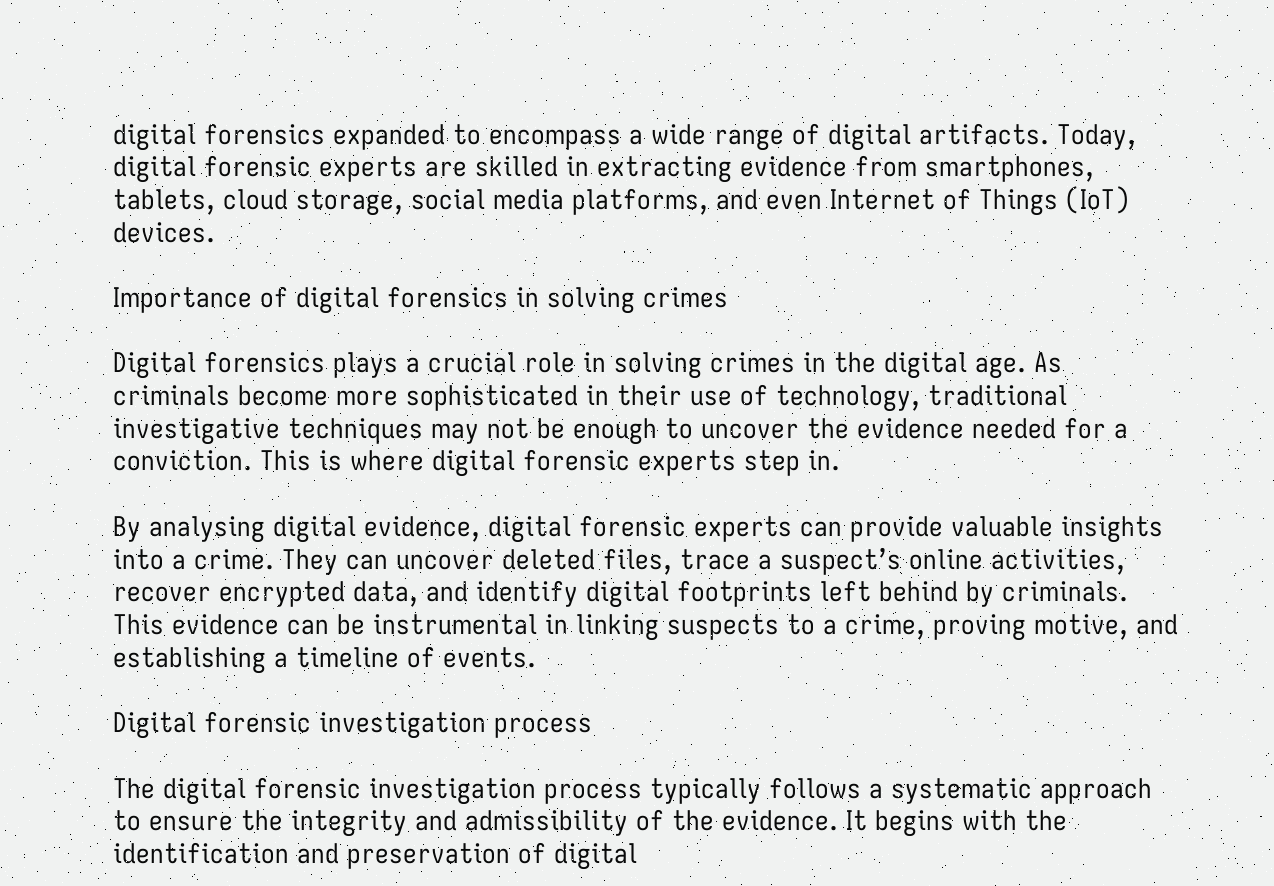digital forensics expanded to encompass a wide range of digital artifacts. Today, digital forensic experts are skilled in extracting evidence from smartphones, tablets, cloud storage, social media platforms, and even Internet of Things (IoT) devices.

Importance of digital forensics in solving crimes

Digital forensics plays a crucial role in solving crimes in the digital age. As criminals become more sophisticated in their use of technology, traditional investigative techniques may not be enough to uncover the evidence needed for a conviction. This is where digital forensic experts step in.

By analysing digital evidence, digital forensic experts can provide valuable insights into a crime. They can uncover deleted files, trace a suspect’s online activities, recover encrypted data, and identify digital footprints left behind by criminals. This evidence can be instrumental in linking suspects to a crime, proving motive, and establishing a timeline of events.

Digital forensic investigation process

The digital forensic investigation process typically follows a systematic approach to ensure the integrity and admissibility of the evidence. It begins with the identification and preservation of digital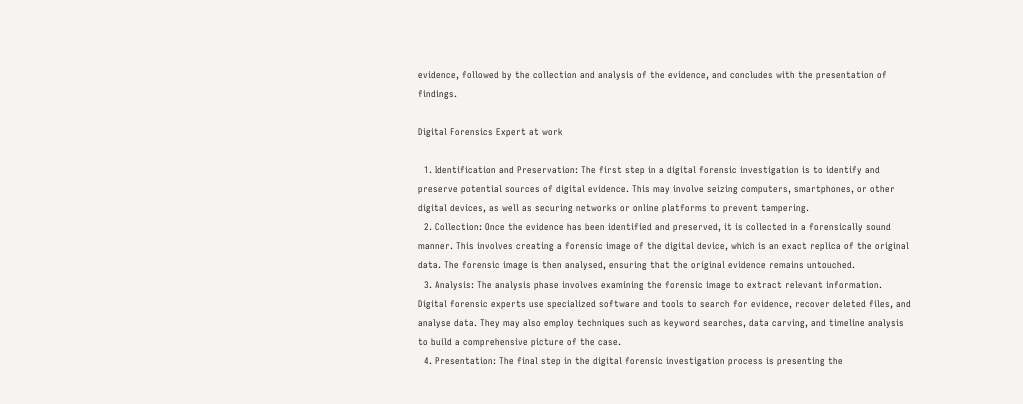evidence, followed by the collection and analysis of the evidence, and concludes with the presentation of findings.

Digital Forensics Expert at work

  1. Identification and Preservation: The first step in a digital forensic investigation is to identify and preserve potential sources of digital evidence. This may involve seizing computers, smartphones, or other digital devices, as well as securing networks or online platforms to prevent tampering.
  2. Collection: Once the evidence has been identified and preserved, it is collected in a forensically sound manner. This involves creating a forensic image of the digital device, which is an exact replica of the original data. The forensic image is then analysed, ensuring that the original evidence remains untouched.
  3. Analysis: The analysis phase involves examining the forensic image to extract relevant information. Digital forensic experts use specialized software and tools to search for evidence, recover deleted files, and analyse data. They may also employ techniques such as keyword searches, data carving, and timeline analysis to build a comprehensive picture of the case.
  4. Presentation: The final step in the digital forensic investigation process is presenting the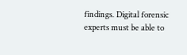findings. Digital forensic experts must be able to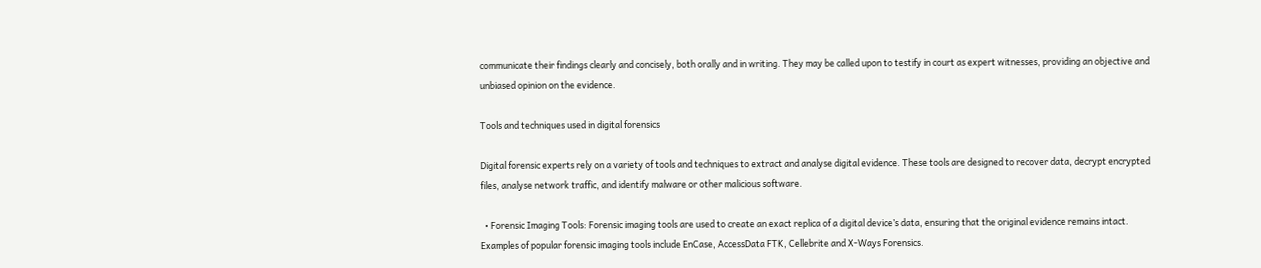communicate their findings clearly and concisely, both orally and in writing. They may be called upon to testify in court as expert witnesses, providing an objective and unbiased opinion on the evidence.

Tools and techniques used in digital forensics

Digital forensic experts rely on a variety of tools and techniques to extract and analyse digital evidence. These tools are designed to recover data, decrypt encrypted files, analyse network traffic, and identify malware or other malicious software.

  • Forensic Imaging Tools: Forensic imaging tools are used to create an exact replica of a digital device’s data, ensuring that the original evidence remains intact. Examples of popular forensic imaging tools include EnCase, AccessData FTK, Cellebrite and X-Ways Forensics.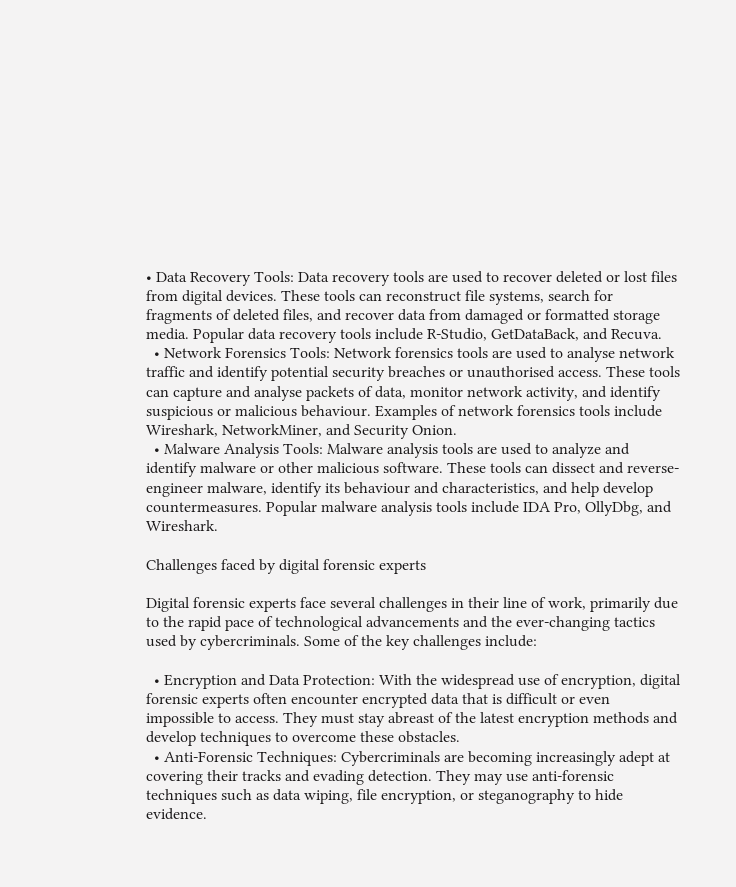• Data Recovery Tools: Data recovery tools are used to recover deleted or lost files from digital devices. These tools can reconstruct file systems, search for fragments of deleted files, and recover data from damaged or formatted storage media. Popular data recovery tools include R-Studio, GetDataBack, and Recuva.
  • Network Forensics Tools: Network forensics tools are used to analyse network traffic and identify potential security breaches or unauthorised access. These tools can capture and analyse packets of data, monitor network activity, and identify suspicious or malicious behaviour. Examples of network forensics tools include Wireshark, NetworkMiner, and Security Onion.
  • Malware Analysis Tools: Malware analysis tools are used to analyze and identify malware or other malicious software. These tools can dissect and reverse-engineer malware, identify its behaviour and characteristics, and help develop countermeasures. Popular malware analysis tools include IDA Pro, OllyDbg, and Wireshark.

Challenges faced by digital forensic experts

Digital forensic experts face several challenges in their line of work, primarily due to the rapid pace of technological advancements and the ever-changing tactics used by cybercriminals. Some of the key challenges include:

  • Encryption and Data Protection: With the widespread use of encryption, digital forensic experts often encounter encrypted data that is difficult or even impossible to access. They must stay abreast of the latest encryption methods and develop techniques to overcome these obstacles.
  • Anti-Forensic Techniques: Cybercriminals are becoming increasingly adept at covering their tracks and evading detection. They may use anti-forensic techniques such as data wiping, file encryption, or steganography to hide evidence.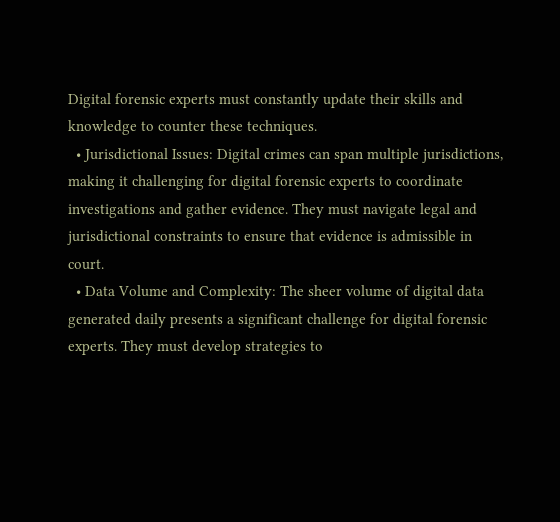Digital forensic experts must constantly update their skills and knowledge to counter these techniques.
  • Jurisdictional Issues: Digital crimes can span multiple jurisdictions, making it challenging for digital forensic experts to coordinate investigations and gather evidence. They must navigate legal and jurisdictional constraints to ensure that evidence is admissible in court.
  • Data Volume and Complexity: The sheer volume of digital data generated daily presents a significant challenge for digital forensic experts. They must develop strategies to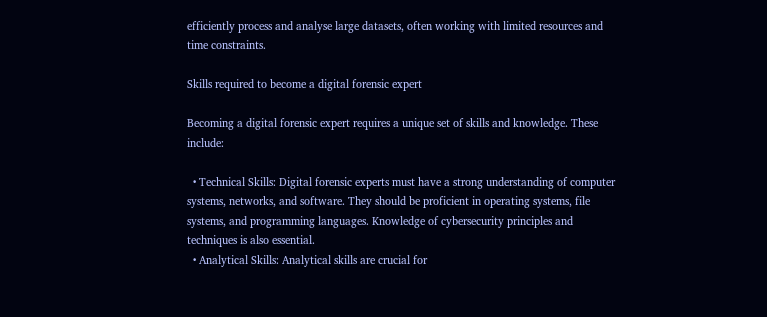efficiently process and analyse large datasets, often working with limited resources and time constraints.

Skills required to become a digital forensic expert

Becoming a digital forensic expert requires a unique set of skills and knowledge. These include:

  • Technical Skills: Digital forensic experts must have a strong understanding of computer systems, networks, and software. They should be proficient in operating systems, file systems, and programming languages. Knowledge of cybersecurity principles and techniques is also essential.
  • Analytical Skills: Analytical skills are crucial for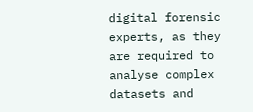digital forensic experts, as they are required to analyse complex datasets and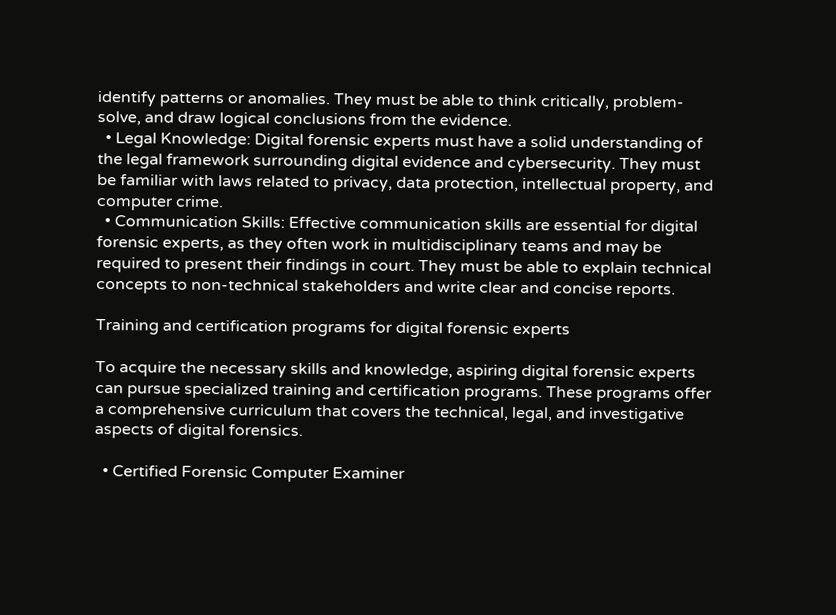identify patterns or anomalies. They must be able to think critically, problem-solve, and draw logical conclusions from the evidence.
  • Legal Knowledge: Digital forensic experts must have a solid understanding of the legal framework surrounding digital evidence and cybersecurity. They must be familiar with laws related to privacy, data protection, intellectual property, and computer crime.
  • Communication Skills: Effective communication skills are essential for digital forensic experts, as they often work in multidisciplinary teams and may be required to present their findings in court. They must be able to explain technical concepts to non-technical stakeholders and write clear and concise reports.

Training and certification programs for digital forensic experts

To acquire the necessary skills and knowledge, aspiring digital forensic experts can pursue specialized training and certification programs. These programs offer a comprehensive curriculum that covers the technical, legal, and investigative aspects of digital forensics.

  • Certified Forensic Computer Examiner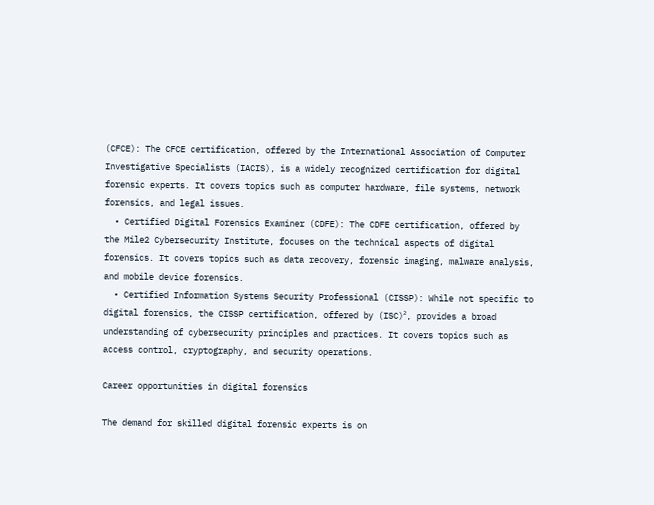(CFCE): The CFCE certification, offered by the International Association of Computer Investigative Specialists (IACIS), is a widely recognized certification for digital forensic experts. It covers topics such as computer hardware, file systems, network forensics, and legal issues.
  • Certified Digital Forensics Examiner (CDFE): The CDFE certification, offered by the Mile2 Cybersecurity Institute, focuses on the technical aspects of digital forensics. It covers topics such as data recovery, forensic imaging, malware analysis, and mobile device forensics.
  • Certified Information Systems Security Professional (CISSP): While not specific to digital forensics, the CISSP certification, offered by (ISC)², provides a broad understanding of cybersecurity principles and practices. It covers topics such as access control, cryptography, and security operations.

Career opportunities in digital forensics

The demand for skilled digital forensic experts is on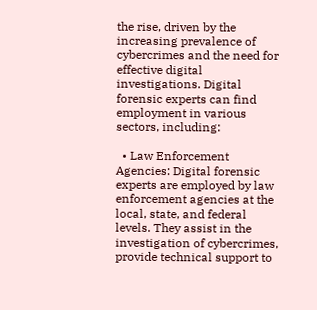the rise, driven by the increasing prevalence of cybercrimes and the need for effective digital investigations. Digital forensic experts can find employment in various sectors, including:

  • Law Enforcement Agencies: Digital forensic experts are employed by law enforcement agencies at the local, state, and federal levels. They assist in the investigation of cybercrimes, provide technical support to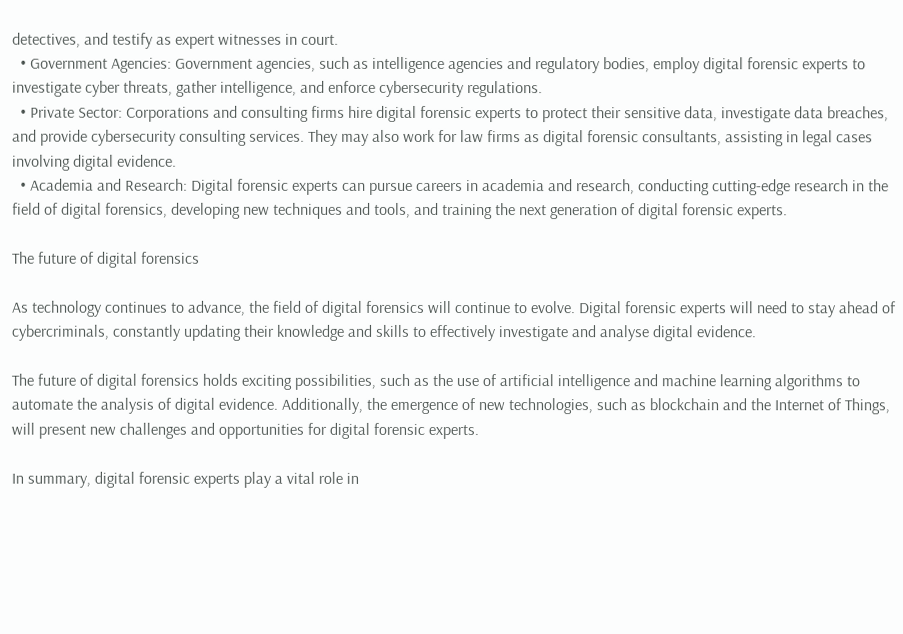detectives, and testify as expert witnesses in court.
  • Government Agencies: Government agencies, such as intelligence agencies and regulatory bodies, employ digital forensic experts to investigate cyber threats, gather intelligence, and enforce cybersecurity regulations.
  • Private Sector: Corporations and consulting firms hire digital forensic experts to protect their sensitive data, investigate data breaches, and provide cybersecurity consulting services. They may also work for law firms as digital forensic consultants, assisting in legal cases involving digital evidence.
  • Academia and Research: Digital forensic experts can pursue careers in academia and research, conducting cutting-edge research in the field of digital forensics, developing new techniques and tools, and training the next generation of digital forensic experts.

The future of digital forensics

As technology continues to advance, the field of digital forensics will continue to evolve. Digital forensic experts will need to stay ahead of cybercriminals, constantly updating their knowledge and skills to effectively investigate and analyse digital evidence.

The future of digital forensics holds exciting possibilities, such as the use of artificial intelligence and machine learning algorithms to automate the analysis of digital evidence. Additionally, the emergence of new technologies, such as blockchain and the Internet of Things, will present new challenges and opportunities for digital forensic experts.

In summary, digital forensic experts play a vital role in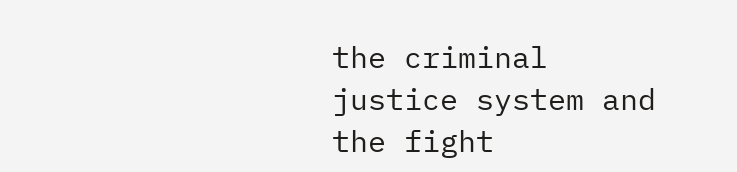the criminal justice system and the fight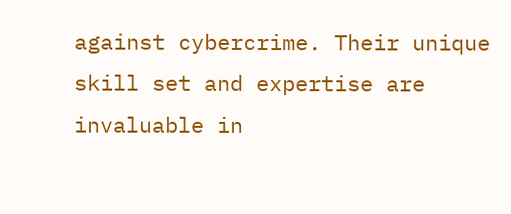against cybercrime. Their unique skill set and expertise are invaluable in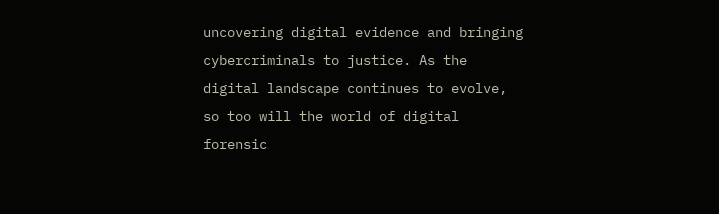uncovering digital evidence and bringing cybercriminals to justice. As the digital landscape continues to evolve, so too will the world of digital forensic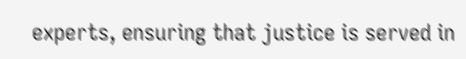experts, ensuring that justice is served in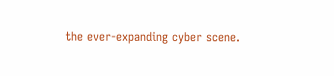the ever-expanding cyber scene.